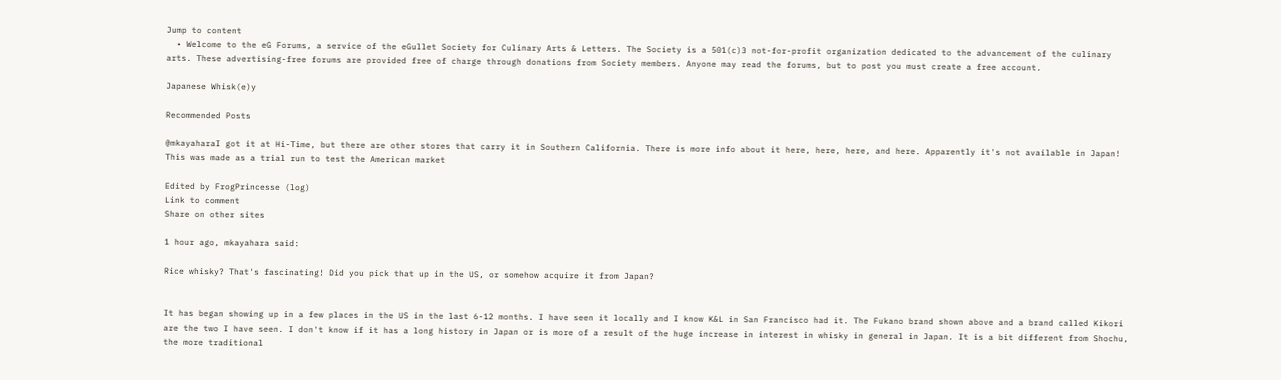Jump to content
  • Welcome to the eG Forums, a service of the eGullet Society for Culinary Arts & Letters. The Society is a 501(c)3 not-for-profit organization dedicated to the advancement of the culinary arts. These advertising-free forums are provided free of charge through donations from Society members. Anyone may read the forums, but to post you must create a free account.

Japanese Whisk(e)y

Recommended Posts

@mkayaharaI got it at Hi-Time, but there are other stores that carry it in Southern California. There is more info about it here, here, here, and here. Apparently it's not available in Japan! This was made as a trial run to test the American market

Edited by FrogPrincesse (log)
Link to comment
Share on other sites

1 hour ago, mkayahara said:

Rice whisky? That's fascinating! Did you pick that up in the US, or somehow acquire it from Japan?


It has began showing up in a few places in the US in the last 6-12 months. I have seen it locally and I know K&L in San Francisco had it. The Fukano brand shown above and a brand called Kikori are the two I have seen. I don't know if it has a long history in Japan or is more of a result of the huge increase in interest in whisky in general in Japan. It is a bit different from Shochu, the more traditional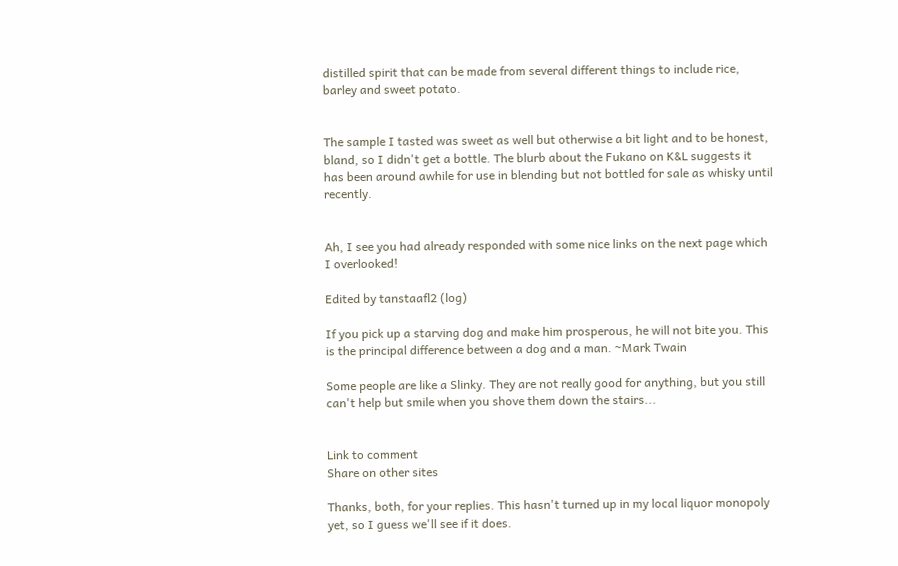distilled spirit that can be made from several different things to include rice, barley and sweet potato.


The sample I tasted was sweet as well but otherwise a bit light and to be honest, bland, so I didn't get a bottle. The blurb about the Fukano on K&L suggests it has been around awhile for use in blending but not bottled for sale as whisky until recently.


Ah, I see you had already responded with some nice links on the next page which I overlooked!

Edited by tanstaafl2 (log)

If you pick up a starving dog and make him prosperous, he will not bite you. This is the principal difference between a dog and a man. ~Mark Twain

Some people are like a Slinky. They are not really good for anything, but you still can't help but smile when you shove them down the stairs...


Link to comment
Share on other sites

Thanks, both, for your replies. This hasn't turned up in my local liquor monopoly yet, so I guess we'll see if it does.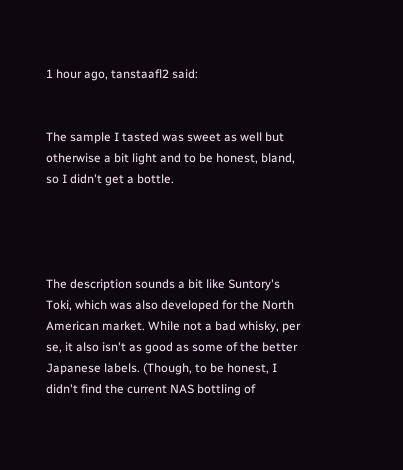1 hour ago, tanstaafl2 said:


The sample I tasted was sweet as well but otherwise a bit light and to be honest, bland, so I didn't get a bottle.




The description sounds a bit like Suntory's Toki, which was also developed for the North American market. While not a bad whisky, per se, it also isn't as good as some of the better Japanese labels. (Though, to be honest, I didn't find the current NAS bottling of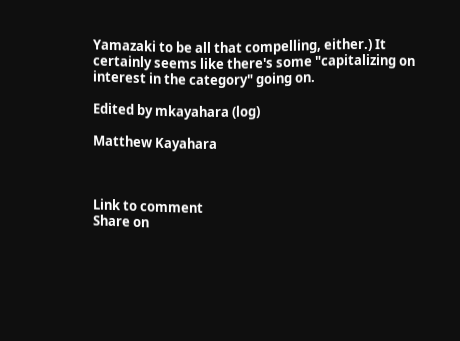Yamazaki to be all that compelling, either.) It certainly seems like there's some "capitalizing on interest in the category" going on.

Edited by mkayahara (log)

Matthew Kayahara



Link to comment
Share on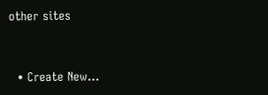other sites


  • Create New...